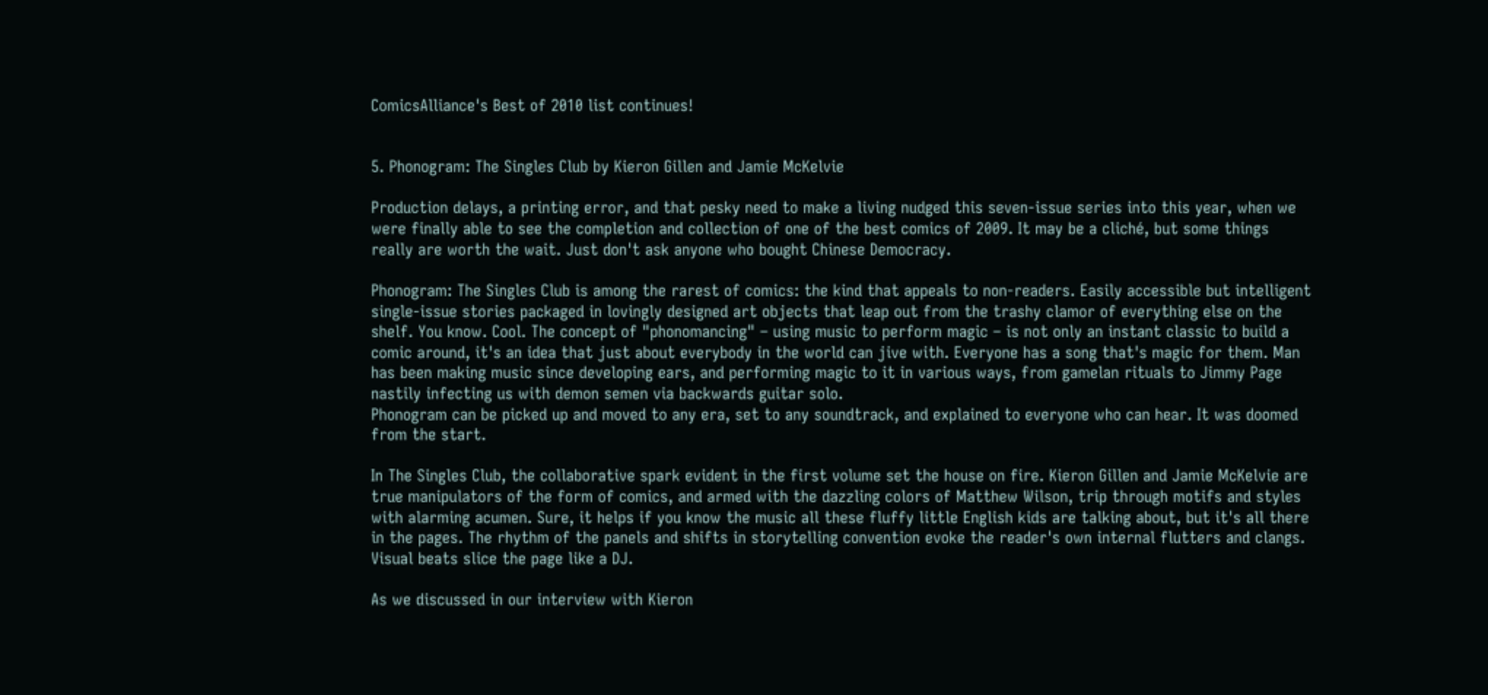ComicsAlliance's Best of 2010 list continues!


5. Phonogram: The Singles Club by Kieron Gillen and Jamie McKelvie

Production delays, a printing error, and that pesky need to make a living nudged this seven-issue series into this year, when we were finally able to see the completion and collection of one of the best comics of 2009. It may be a cliché, but some things really are worth the wait. Just don't ask anyone who bought Chinese Democracy.

Phonogram: The Singles Club is among the rarest of comics: the kind that appeals to non-readers. Easily accessible but intelligent single-issue stories packaged in lovingly designed art objects that leap out from the trashy clamor of everything else on the shelf. You know. Cool. The concept of "phonomancing" – using music to perform magic – is not only an instant classic to build a comic around, it's an idea that just about everybody in the world can jive with. Everyone has a song that's magic for them. Man has been making music since developing ears, and performing magic to it in various ways, from gamelan rituals to Jimmy Page nastily infecting us with demon semen via backwards guitar solo.
Phonogram can be picked up and moved to any era, set to any soundtrack, and explained to everyone who can hear. It was doomed from the start.

In The Singles Club, the collaborative spark evident in the first volume set the house on fire. Kieron Gillen and Jamie McKelvie are true manipulators of the form of comics, and armed with the dazzling colors of Matthew Wilson, trip through motifs and styles with alarming acumen. Sure, it helps if you know the music all these fluffy little English kids are talking about, but it's all there in the pages. The rhythm of the panels and shifts in storytelling convention evoke the reader's own internal flutters and clangs. Visual beats slice the page like a DJ.

As we discussed in our interview with Kieron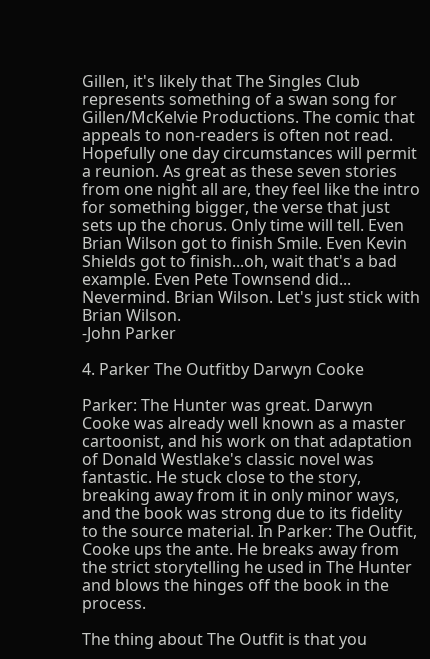Gillen, it's likely that The Singles Club represents something of a swan song for Gillen/McKelvie Productions. The comic that appeals to non-readers is often not read. Hopefully one day circumstances will permit a reunion. As great as these seven stories from one night all are, they feel like the intro for something bigger, the verse that just sets up the chorus. Only time will tell. Even Brian Wilson got to finish Smile. Even Kevin Shields got to finish...oh, wait that's a bad example. Even Pete Townsend did... Nevermind. Brian Wilson. Let's just stick with Brian Wilson.
-John Parker

4. Parker The Outfitby Darwyn Cooke

Parker: The Hunter was great. Darwyn Cooke was already well known as a master cartoonist, and his work on that adaptation of Donald Westlake's classic novel was fantastic. He stuck close to the story, breaking away from it in only minor ways, and the book was strong due to its fidelity to the source material. In Parker: The Outfit, Cooke ups the ante. He breaks away from the strict storytelling he used in The Hunter and blows the hinges off the book in the process.

The thing about The Outfit is that you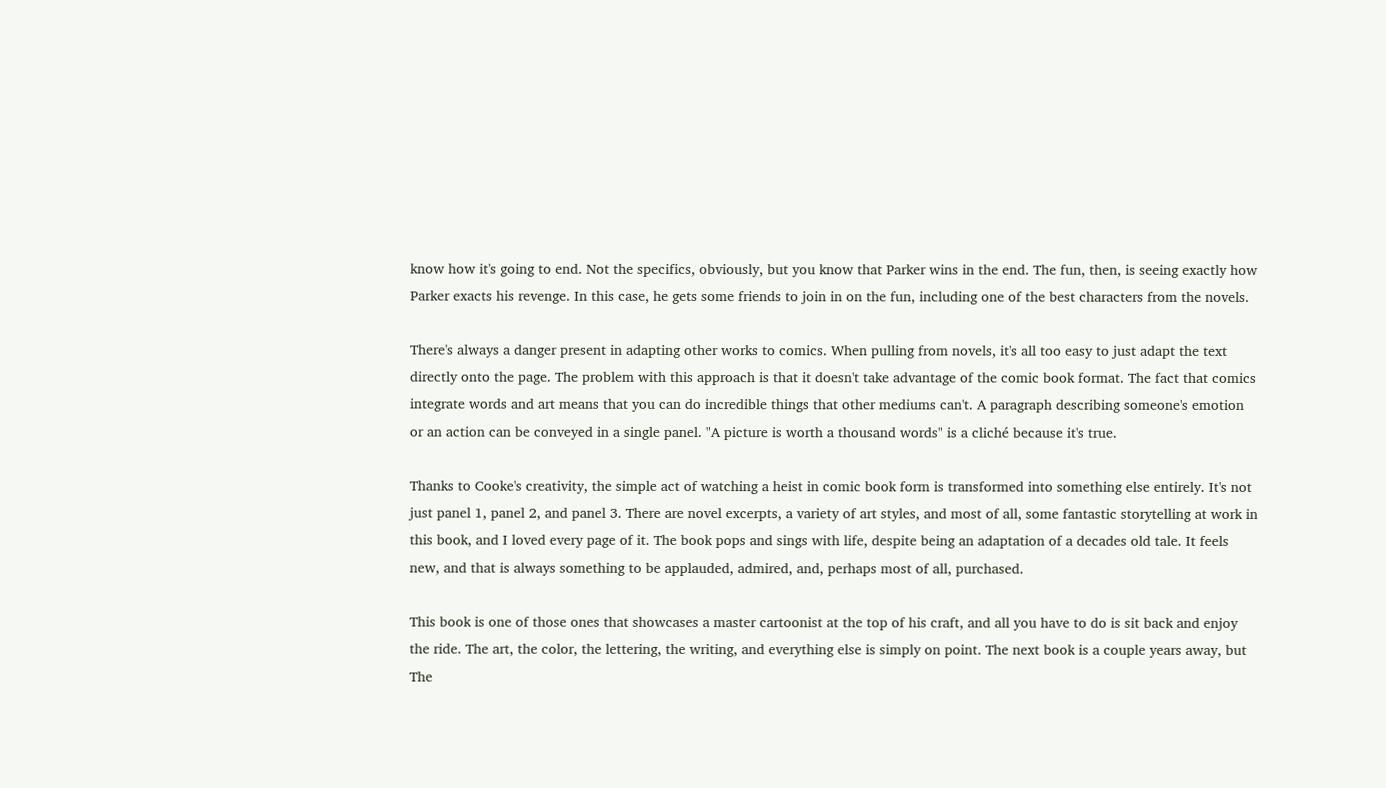know how it's going to end. Not the specifics, obviously, but you know that Parker wins in the end. The fun, then, is seeing exactly how Parker exacts his revenge. In this case, he gets some friends to join in on the fun, including one of the best characters from the novels.

There's always a danger present in adapting other works to comics. When pulling from novels, it's all too easy to just adapt the text directly onto the page. The problem with this approach is that it doesn't take advantage of the comic book format. The fact that comics integrate words and art means that you can do incredible things that other mediums can't. A paragraph describing someone's emotion or an action can be conveyed in a single panel. "A picture is worth a thousand words" is a cliché because it's true.

Thanks to Cooke's creativity, the simple act of watching a heist in comic book form is transformed into something else entirely. It's not just panel 1, panel 2, and panel 3. There are novel excerpts, a variety of art styles, and most of all, some fantastic storytelling at work in this book, and I loved every page of it. The book pops and sings with life, despite being an adaptation of a decades old tale. It feels new, and that is always something to be applauded, admired, and, perhaps most of all, purchased.

This book is one of those ones that showcases a master cartoonist at the top of his craft, and all you have to do is sit back and enjoy the ride. The art, the color, the lettering, the writing, and everything else is simply on point. The next book is a couple years away, but The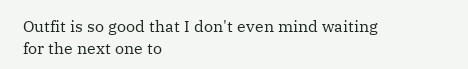Outfit is so good that I don't even mind waiting for the next one to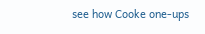see how Cooke one-ups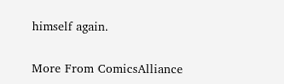himself again.


More From ComicsAlliance